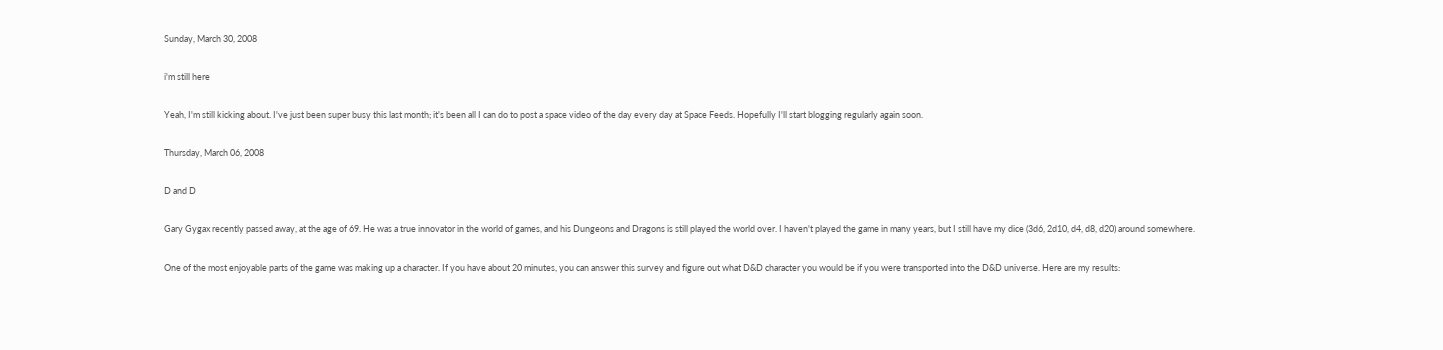Sunday, March 30, 2008

i'm still here

Yeah, I'm still kicking about. I've just been super busy this last month; it's been all I can do to post a space video of the day every day at Space Feeds. Hopefully I'll start blogging regularly again soon.

Thursday, March 06, 2008

D and D

Gary Gygax recently passed away, at the age of 69. He was a true innovator in the world of games, and his Dungeons and Dragons is still played the world over. I haven't played the game in many years, but I still have my dice (3d6, 2d10, d4, d8, d20) around somewhere.

One of the most enjoyable parts of the game was making up a character. If you have about 20 minutes, you can answer this survey and figure out what D&D character you would be if you were transported into the D&D universe. Here are my results: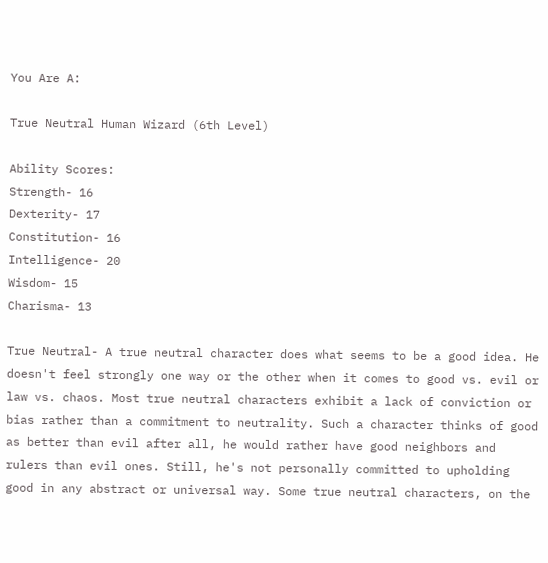You Are A:

True Neutral Human Wizard (6th Level)

Ability Scores:
Strength- 16
Dexterity- 17
Constitution- 16
Intelligence- 20
Wisdom- 15
Charisma- 13

True Neutral- A true neutral character does what seems to be a good idea. He doesn't feel strongly one way or the other when it comes to good vs. evil or law vs. chaos. Most true neutral characters exhibit a lack of conviction or bias rather than a commitment to neutrality. Such a character thinks of good as better than evil after all, he would rather have good neighbors and rulers than evil ones. Still, he's not personally committed to upholding good in any abstract or universal way. Some true neutral characters, on the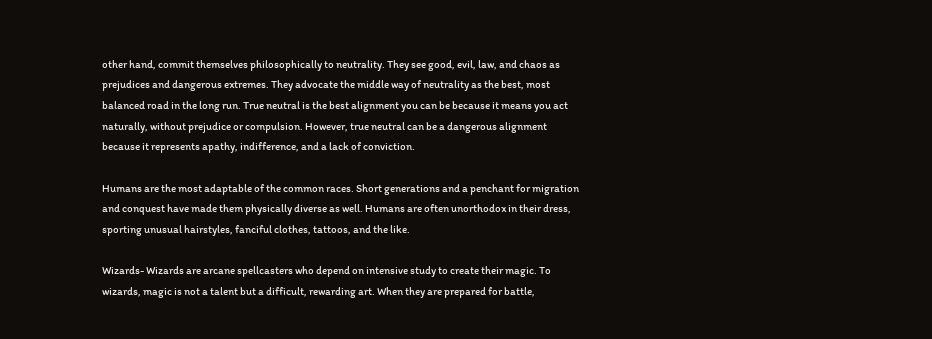other hand, commit themselves philosophically to neutrality. They see good, evil, law, and chaos as prejudices and dangerous extremes. They advocate the middle way of neutrality as the best, most balanced road in the long run. True neutral is the best alignment you can be because it means you act naturally, without prejudice or compulsion. However, true neutral can be a dangerous alignment because it represents apathy, indifference, and a lack of conviction.

Humans are the most adaptable of the common races. Short generations and a penchant for migration and conquest have made them physically diverse as well. Humans are often unorthodox in their dress, sporting unusual hairstyles, fanciful clothes, tattoos, and the like.

Wizards- Wizards are arcane spellcasters who depend on intensive study to create their magic. To wizards, magic is not a talent but a difficult, rewarding art. When they are prepared for battle,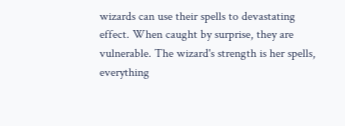wizards can use their spells to devastating effect. When caught by surprise, they are vulnerable. The wizard's strength is her spells, everything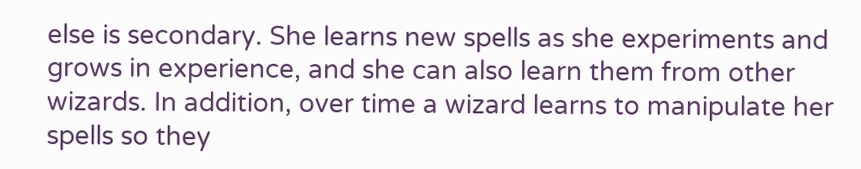else is secondary. She learns new spells as she experiments and grows in experience, and she can also learn them from other wizards. In addition, over time a wizard learns to manipulate her spells so they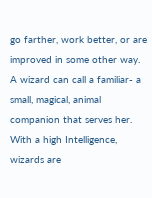go farther, work better, or are improved in some other way. A wizard can call a familiar- a small, magical, animal companion that serves her. With a high Intelligence, wizards are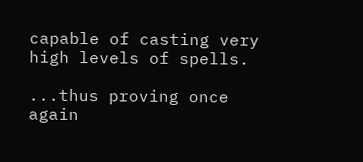capable of casting very high levels of spells.

...thus proving once again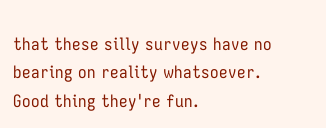that these silly surveys have no bearing on reality whatsoever. Good thing they're fun.